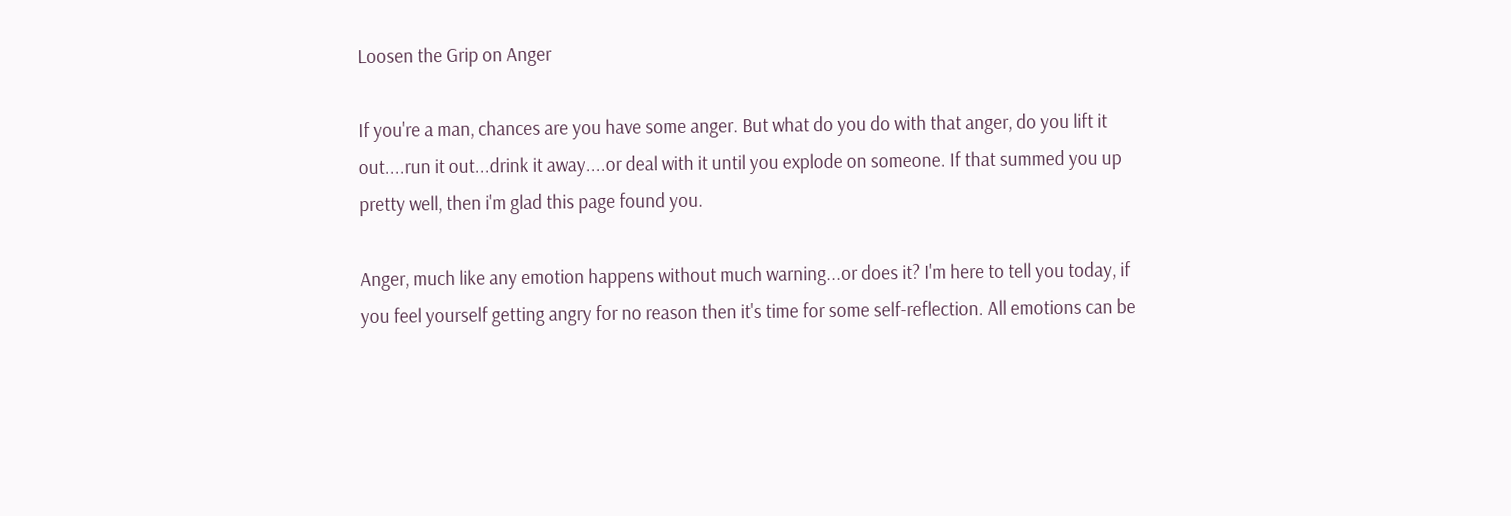Loosen the Grip on Anger

If you're a man, chances are you have some anger. But what do you do with that anger, do you lift it out....run it out...drink it away....or deal with it until you explode on someone. If that summed you up pretty well, then i'm glad this page found you.

Anger, much like any emotion happens without much warning...or does it? I'm here to tell you today, if you feel yourself getting angry for no reason then it's time for some self-reflection. All emotions can be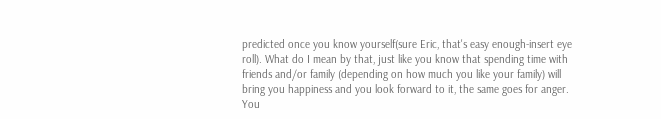predicted once you know yourself(sure Eric, that's easy enough-insert eye roll). What do I mean by that, just like you know that spending time with friends and/or family (depending on how much you like your family) will bring you happiness and you look forward to it, the same goes for anger. You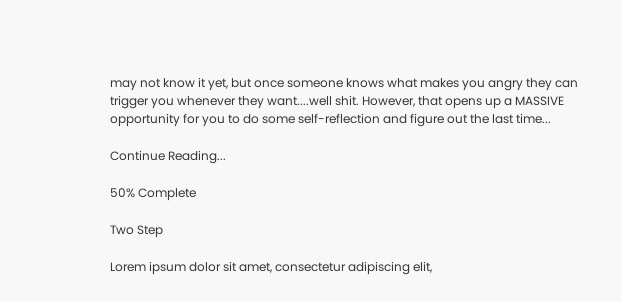may not know it yet, but once someone knows what makes you angry they can trigger you whenever they want....well shit. However, that opens up a MASSIVE opportunity for you to do some self-reflection and figure out the last time...

Continue Reading...

50% Complete

Two Step

Lorem ipsum dolor sit amet, consectetur adipiscing elit,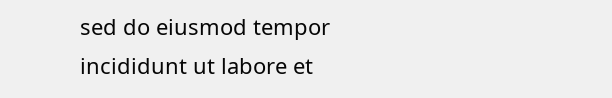sed do eiusmod tempor incididunt ut labore et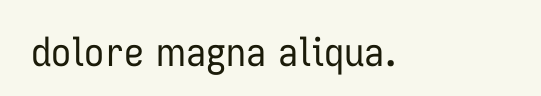dolore magna aliqua.